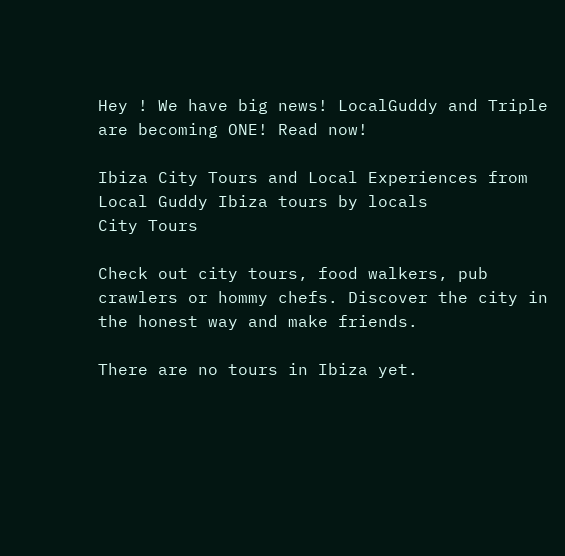Hey ! We have big news! LocalGuddy and Triple are becoming ONE! Read now!

Ibiza City Tours and Local Experiences from Local Guddy Ibiza tours by locals
City Tours

Check out city tours, food walkers, pub crawlers or hommy chefs. Discover the city in the honest way and make friends.

There are no tours in Ibiza yet.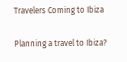Travelers Coming to Ibiza

Planning a travel to Ibiza?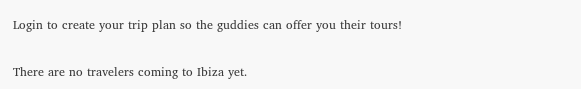Login to create your trip plan so the guddies can offer you their tours!

There are no travelers coming to Ibiza yet.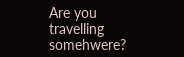Are you travelling somehwere?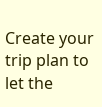Create your trip plan to let the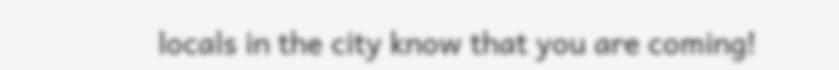locals in the city know that you are coming!